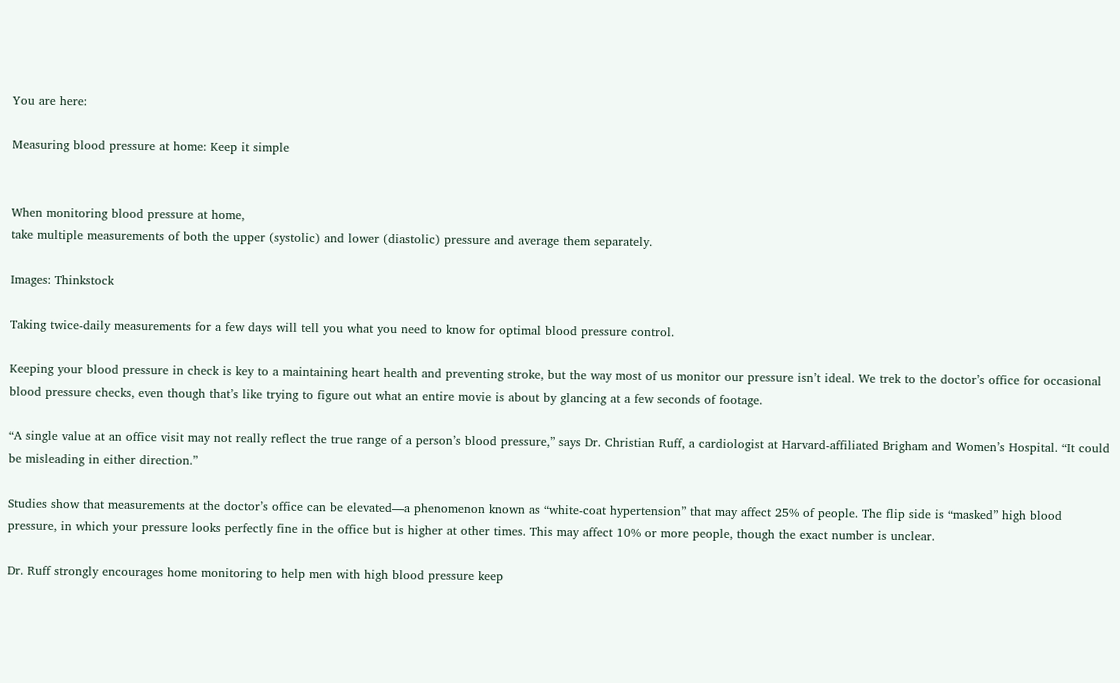You are here:

Measuring blood pressure at home: Keep it simple


When monitoring blood pressure at home,
take multiple measurements of both the upper (systolic) and lower (diastolic) pressure and average them separately.

Images: Thinkstock

Taking twice-daily measurements for a few days will tell you what you need to know for optimal blood pressure control.

Keeping your blood pressure in check is key to a maintaining heart health and preventing stroke, but the way most of us monitor our pressure isn’t ideal. We trek to the doctor’s office for occasional blood pressure checks, even though that’s like trying to figure out what an entire movie is about by glancing at a few seconds of footage.

“A single value at an office visit may not really reflect the true range of a person’s blood pressure,” says Dr. Christian Ruff, a cardiologist at Harvard-affiliated Brigham and Women’s Hospital. “It could be misleading in either direction.”

Studies show that measurements at the doctor’s office can be elevated—a phenomenon known as “white-coat hypertension” that may affect 25% of people. The flip side is “masked” high blood pressure, in which your pressure looks perfectly fine in the office but is higher at other times. This may affect 10% or more people, though the exact number is unclear.

Dr. Ruff strongly encourages home monitoring to help men with high blood pressure keep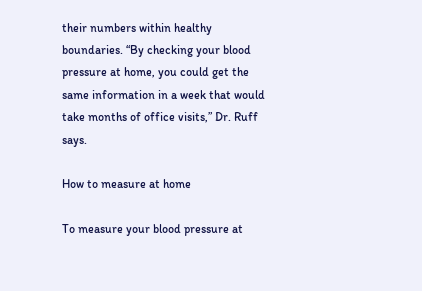their numbers within healthy boundaries. “By checking your blood pressure at home, you could get the same information in a week that would take months of office visits,” Dr. Ruff says.

How to measure at home

To measure your blood pressure at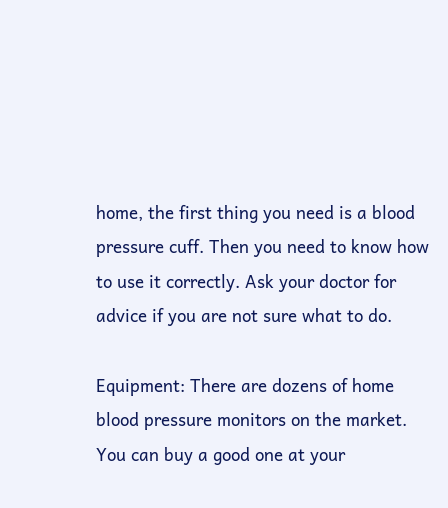home, the first thing you need is a blood pressure cuff. Then you need to know how to use it correctly. Ask your doctor for advice if you are not sure what to do.

Equipment: There are dozens of home blood pressure monitors on the market. You can buy a good one at your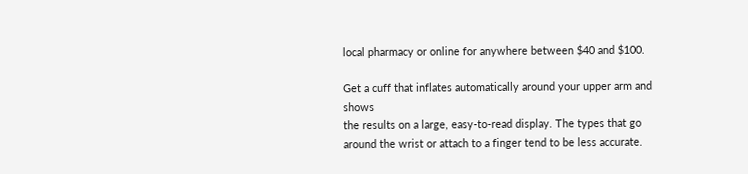local pharmacy or online for anywhere between $40 and $100.

Get a cuff that inflates automatically around your upper arm and shows
the results on a large, easy-to-read display. The types that go around the wrist or attach to a finger tend to be less accurate.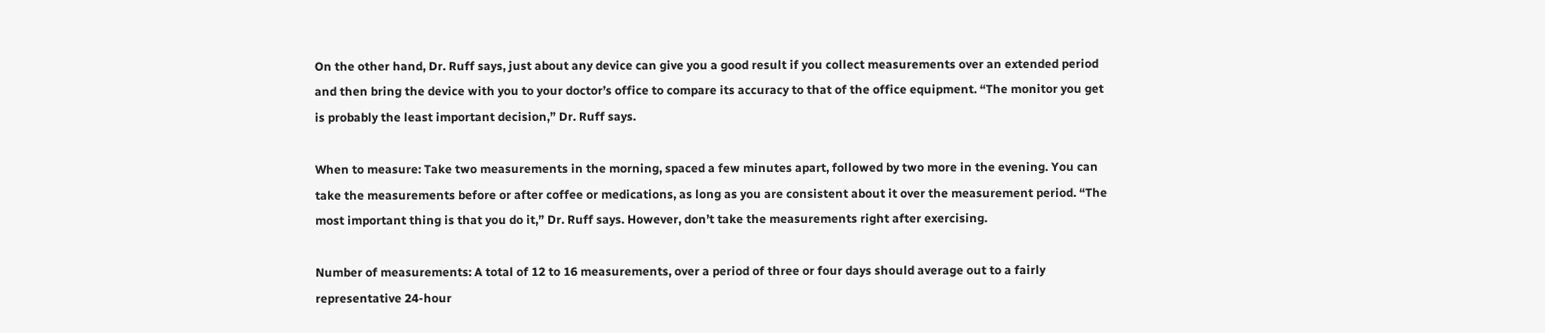On the other hand, Dr. Ruff says, just about any device can give you a good result if you collect measurements over an extended period and then bring the device with you to your doctor’s office to compare its accuracy to that of the office equipment. “The monitor you get is probably the least important decision,” Dr. Ruff says.

When to measure: Take two measurements in the morning, spaced a few minutes apart, followed by two more in the evening. You can take the measurements before or after coffee or medications, as long as you are consistent about it over the measurement period. “The most important thing is that you do it,” Dr. Ruff says. However, don’t take the measurements right after exercising.

Number of measurements: A total of 12 to 16 measurements, over a period of three or four days should average out to a fairly representative 24-hour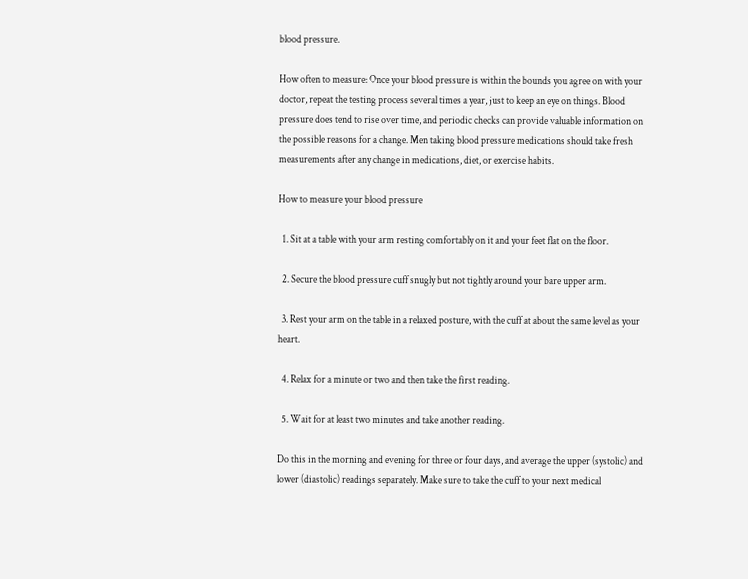blood pressure.

How often to measure: Once your blood pressure is within the bounds you agree on with your doctor, repeat the testing process several times a year, just to keep an eye on things. Blood pressure does tend to rise over time, and periodic checks can provide valuable information on the possible reasons for a change. Men taking blood pressure medications should take fresh measurements after any change in medications, diet, or exercise habits.

How to measure your blood pressure

  1. Sit at a table with your arm resting comfortably on it and your feet flat on the floor.

  2. Secure the blood pressure cuff snugly but not tightly around your bare upper arm.

  3. Rest your arm on the table in a relaxed posture, with the cuff at about the same level as your heart.

  4. Relax for a minute or two and then take the first reading.

  5. Wait for at least two minutes and take another reading.

Do this in the morning and evening for three or four days, and average the upper (systolic) and lower (diastolic) readings separately. Make sure to take the cuff to your next medical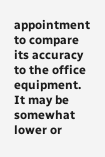appointment to compare its accuracy to the office equipment. It may be somewhat lower or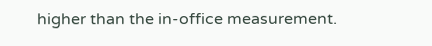higher than the in-office measurement.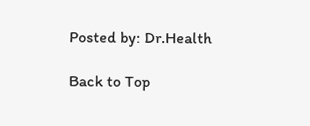Posted by: Dr.Health

Back to Top